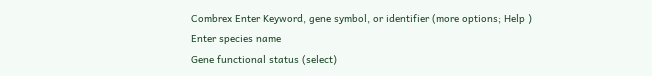Combrex Enter Keyword, gene symbol, or identifier (more options; Help )
Enter species name
Gene functional status (select)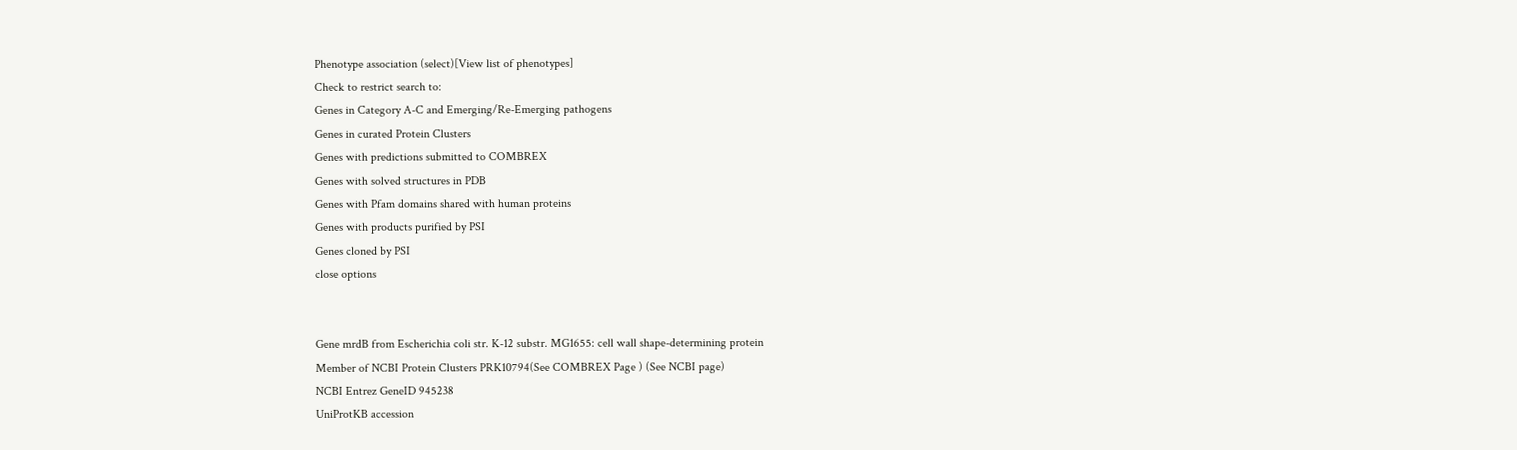Phenotype association (select)[View list of phenotypes]
Check to restrict search to:
Genes in Category A-C and Emerging/Re-Emerging pathogens
Genes in curated Protein Clusters
Genes with predictions submitted to COMBREX
Genes with solved structures in PDB
Genes with Pfam domains shared with human proteins
Genes with products purified by PSI
Genes cloned by PSI
close options


Gene mrdB from Escherichia coli str. K-12 substr. MG1655: cell wall shape-determining protein
Member of NCBI Protein Clusters PRK10794(See COMBREX Page ) (See NCBI page)
NCBI Entrez GeneID 945238
UniProtKB accession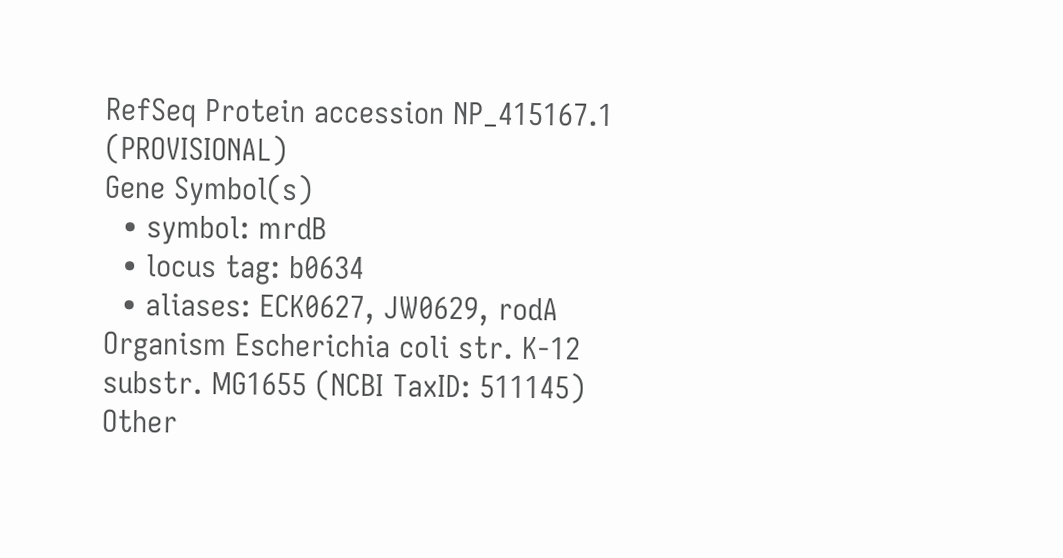RefSeq Protein accession NP_415167.1 (PROVISIONAL)
Gene Symbol(s)
  • symbol: mrdB
  • locus tag: b0634
  • aliases: ECK0627, JW0629, rodA
Organism Escherichia coli str. K-12 substr. MG1655 (NCBI TaxID: 511145)
Other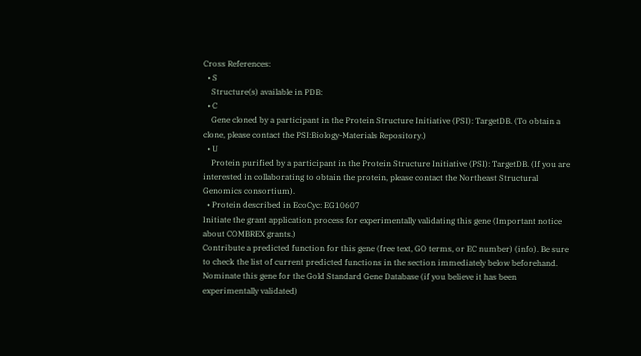Cross References:
  • S
    Structure(s) available in PDB:
  • C
    Gene cloned by a participant in the Protein Structure Initiative (PSI): TargetDB. (To obtain a clone, please contact the PSI:Biology-Materials Repository.)
  • U
    Protein purified by a participant in the Protein Structure Initiative (PSI): TargetDB. (If you are interested in collaborating to obtain the protein, please contact the Northeast Structural Genomics consortium).
  • Protein described in EcoCyc: EG10607
Initiate the grant application process for experimentally validating this gene (Important notice about COMBREX grants.)
Contribute a predicted function for this gene (free text, GO terms, or EC number) (info). Be sure to check the list of current predicted functions in the section immediately below beforehand.
Nominate this gene for the Gold Standard Gene Database (if you believe it has been experimentally validated)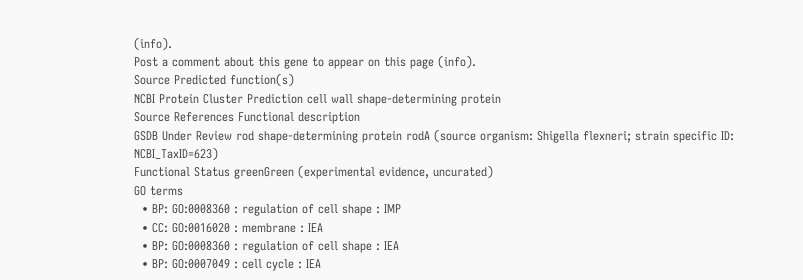(info).
Post a comment about this gene to appear on this page (info).
Source Predicted function(s)
NCBI Protein Cluster Prediction cell wall shape-determining protein
Source References Functional description
GSDB Under Review rod shape-determining protein rodA (source organism: Shigella flexneri; strain specific ID: NCBI_TaxID=623)
Functional Status greenGreen (experimental evidence, uncurated)
GO terms
  • BP: GO:0008360 : regulation of cell shape : IMP
  • CC: GO:0016020 : membrane : IEA
  • BP: GO:0008360 : regulation of cell shape : IEA
  • BP: GO:0007049 : cell cycle : IEA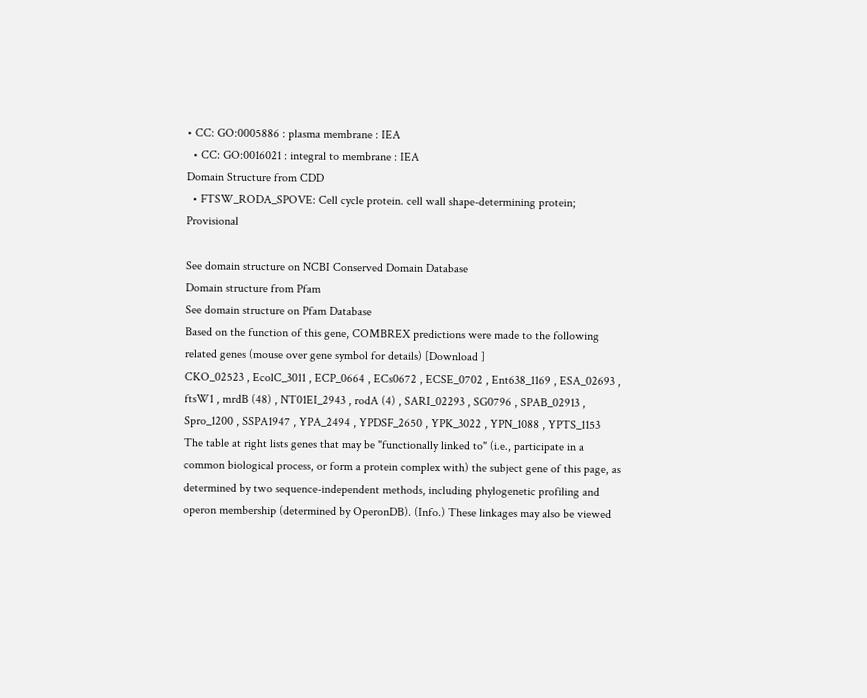• CC: GO:0005886 : plasma membrane : IEA
  • CC: GO:0016021 : integral to membrane : IEA
Domain Structure from CDD
  • FTSW_RODA_SPOVE: Cell cycle protein. cell wall shape-determining protein; Provisional

See domain structure on NCBI Conserved Domain Database
Domain structure from Pfam
See domain structure on Pfam Database
Based on the function of this gene, COMBREX predictions were made to the following related genes (mouse over gene symbol for details) [Download ]
CKO_02523 , EcolC_3011 , ECP_0664 , ECs0672 , ECSE_0702 , Ent638_1169 , ESA_02693 , ftsW1 , mrdB (48) , NT01EI_2943 , rodA (4) , SARI_02293 , SG0796 , SPAB_02913 , Spro_1200 , SSPA1947 , YPA_2494 , YPDSF_2650 , YPK_3022 , YPN_1088 , YPTS_1153
The table at right lists genes that may be "functionally linked to" (i.e., participate in a common biological process, or form a protein complex with) the subject gene of this page, as determined by two sequence-independent methods, including phylogenetic profiling and operon membership (determined by OperonDB). (Info.) These linkages may also be viewed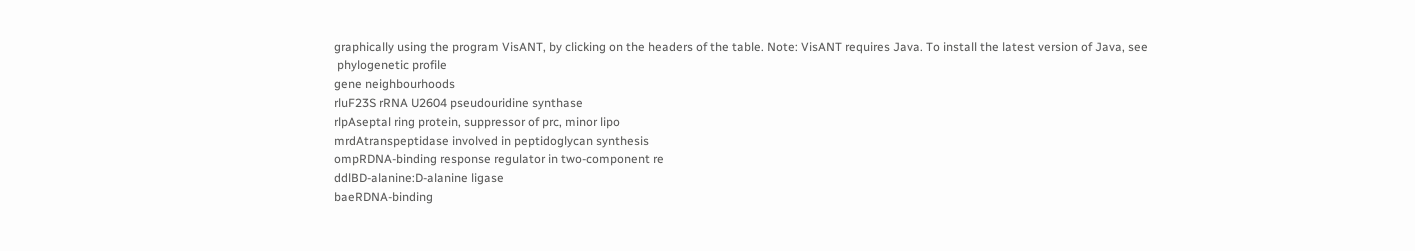graphically using the program VisANT, by clicking on the headers of the table. Note: VisANT requires Java. To install the latest version of Java, see
 phylogenetic profile
gene neighbourhoods
rluF23S rRNA U2604 pseudouridine synthase
rlpAseptal ring protein, suppressor of prc, minor lipo
mrdAtranspeptidase involved in peptidoglycan synthesis
ompRDNA-binding response regulator in two-component re
ddlBD-alanine:D-alanine ligase
baeRDNA-binding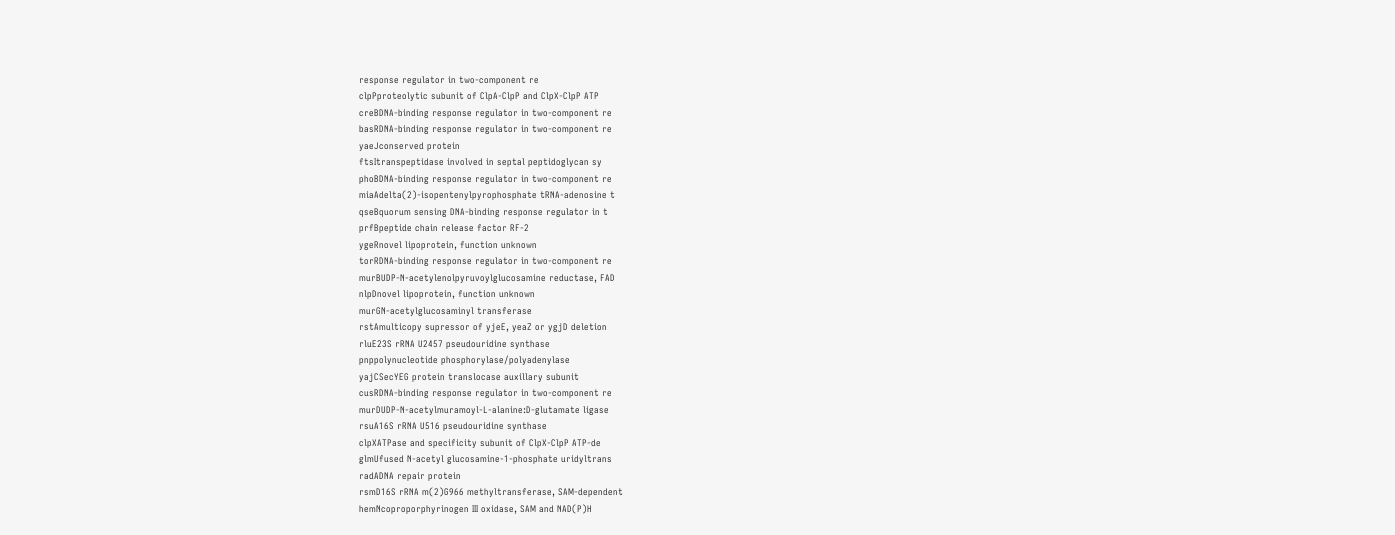response regulator in two-component re
clpPproteolytic subunit of ClpA-ClpP and ClpX-ClpP ATP
creBDNA-binding response regulator in two-component re
basRDNA-binding response regulator in two-component re
yaeJconserved protein
ftsItranspeptidase involved in septal peptidoglycan sy
phoBDNA-binding response regulator in two-component re
miaAdelta(2)-isopentenylpyrophosphate tRNA-adenosine t
qseBquorum sensing DNA-binding response regulator in t
prfBpeptide chain release factor RF-2
ygeRnovel lipoprotein, function unknown
torRDNA-binding response regulator in two-component re
murBUDP-N-acetylenolpyruvoylglucosamine reductase, FAD
nlpDnovel lipoprotein, function unknown
murGN-acetylglucosaminyl transferase
rstAmulticopy supressor of yjeE, yeaZ or ygjD deletion
rluE23S rRNA U2457 pseudouridine synthase
pnppolynucleotide phosphorylase/polyadenylase
yajCSecYEG protein translocase auxillary subunit
cusRDNA-binding response regulator in two-component re
murDUDP-N-acetylmuramoyl-L-alanine:D-glutamate ligase
rsuA16S rRNA U516 pseudouridine synthase
clpXATPase and specificity subunit of ClpX-ClpP ATP-de
glmUfused N-acetyl glucosamine-1-phosphate uridyltrans
radADNA repair protein
rsmD16S rRNA m(2)G966 methyltransferase, SAM-dependent
hemNcoproporphyrinogen III oxidase, SAM and NAD(P)H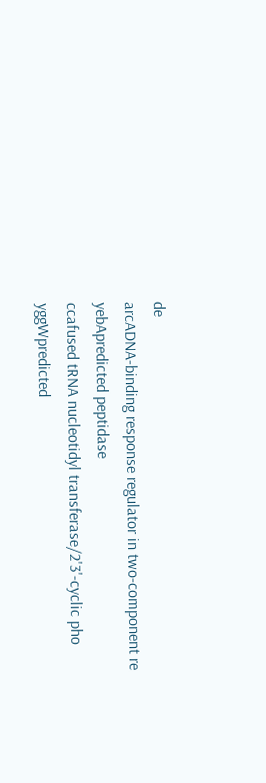de
arcADNA-binding response regulator in two-component re
yebApredicted peptidase
ccafused tRNA nucleotidyl transferase/2'3'-cyclic pho
yggWpredicted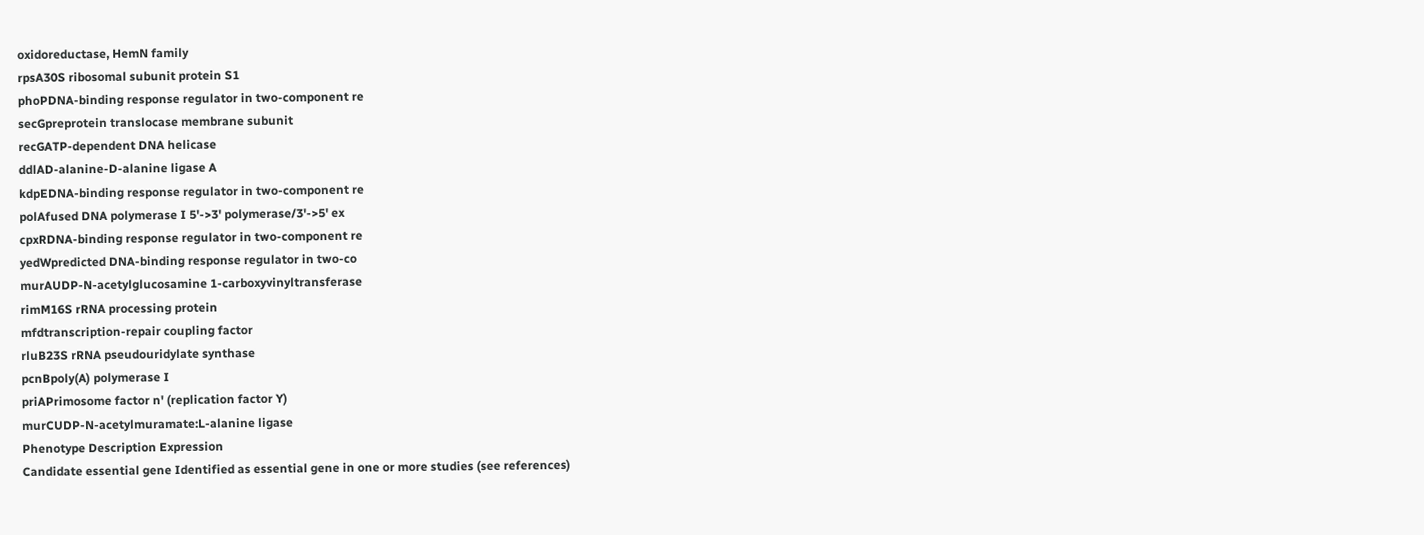oxidoreductase, HemN family
rpsA30S ribosomal subunit protein S1
phoPDNA-binding response regulator in two-component re
secGpreprotein translocase membrane subunit
recGATP-dependent DNA helicase
ddlAD-alanine-D-alanine ligase A
kdpEDNA-binding response regulator in two-component re
polAfused DNA polymerase I 5'->3' polymerase/3'->5' ex
cpxRDNA-binding response regulator in two-component re
yedWpredicted DNA-binding response regulator in two-co
murAUDP-N-acetylglucosamine 1-carboxyvinyltransferase
rimM16S rRNA processing protein
mfdtranscription-repair coupling factor
rluB23S rRNA pseudouridylate synthase
pcnBpoly(A) polymerase I
priAPrimosome factor n' (replication factor Y)
murCUDP-N-acetylmuramate:L-alanine ligase
Phenotype Description Expression
Candidate essential gene Identified as essential gene in one or more studies (see references)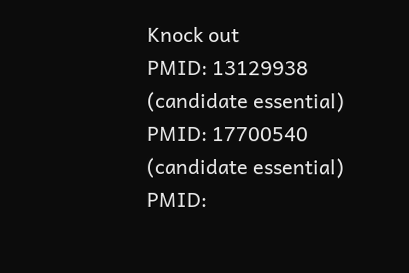Knock out
PMID: 13129938
(candidate essential)
PMID: 17700540
(candidate essential)
PMID: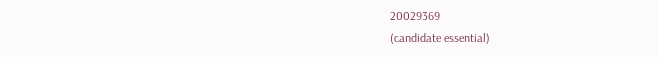20029369
(candidate essential)